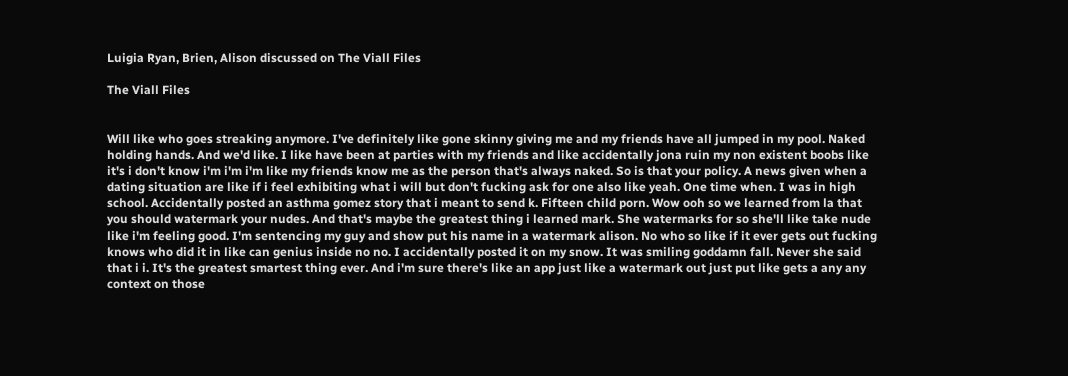Luigia Ryan, Brien, Alison discussed on The Viall Files

The Viall Files


Will like who goes streaking anymore. I've definitely like gone skinny giving me and my friends have all jumped in my pool. Naked holding hands. And we'd like. I like have been at parties with my friends and like accidentally jona ruin my non existent boobs like it's i don't know i'm i'm i'm like my friends know me as the person that's always naked. So is that your policy. A news given when a dating situation are like if i feel exhibiting what i will but don't fucking ask for one also like yeah. One time when. I was in high school. Accidentally posted an asthma gomez story that i meant to send k. Fifteen child porn. Wow ooh so we learned from la that you should watermark your nudes. And that's maybe the greatest thing i learned mark. She watermarks for so she'll like take nude like i'm feeling good. I'm sentencing my guy and show put his name in a watermark alison. No who so like if it ever gets out fucking knows who did it in like can genius inside no no. I accidentally posted it on my snow. It was smiling goddamn fall. Never she said that i i. It's the greatest smartest thing ever. And i'm sure there's like an app just like a watermark out just put like gets a any any context on those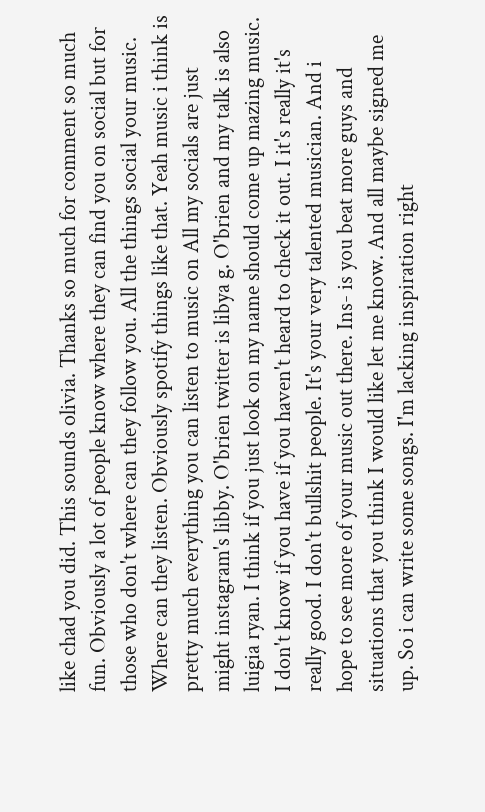like chad you did. This sounds olivia. Thanks so much for comment so much fun. Obviously a lot of people know where they can find you on social but for those who don't where can they follow you. All the things social your music. Where can they listen. Obviously spotify things like that. Yeah music i think is pretty much everything you can listen to music on All my socials are just might instagram's libby. O'brien twitter is libya g. O'brien and my talk is also luigia ryan. I think if you just look on my name should come up mazing music. I don't know if you have if you haven't heard to check it out. I it's really it's really good. I don't bullshit people. It's your very talented musician. And i hope to see more of your music out there. Ins- is you beat more guys and situations that you think I would like let me know. And all maybe signed me up. So i can write some songs. I'm lacking inspiration right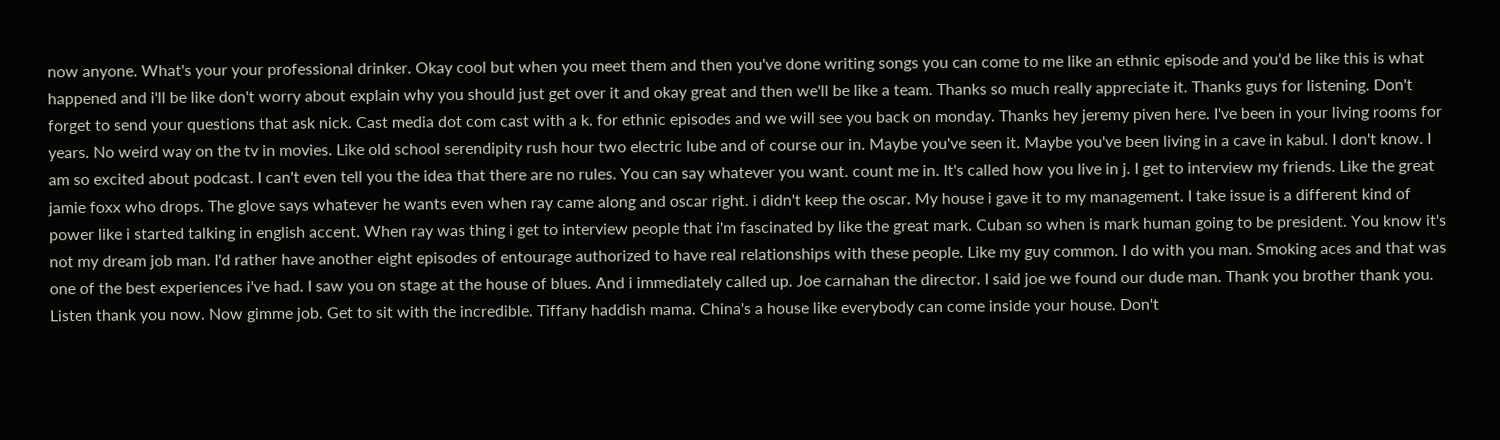now anyone. What's your your professional drinker. Okay cool but when you meet them and then you've done writing songs you can come to me like an ethnic episode and you'd be like this is what happened and i'll be like don't worry about explain why you should just get over it and okay great and then we'll be like a team. Thanks so much really appreciate it. Thanks guys for listening. Don't forget to send your questions that ask nick. Cast media dot com cast with a k. for ethnic episodes and we will see you back on monday. Thanks hey jeremy piven here. I've been in your living rooms for years. No weird way on the tv in movies. Like old school serendipity rush hour two electric lube and of course our in. Maybe you've seen it. Maybe you've been living in a cave in kabul. I don't know. I am so excited about podcast. I can't even tell you the idea that there are no rules. You can say whatever you want. count me in. It's called how you live in j. I get to interview my friends. Like the great jamie foxx who drops. The glove says whatever he wants even when ray came along and oscar right. i didn't keep the oscar. My house i gave it to my management. I take issue is a different kind of power like i started talking in english accent. When ray was thing i get to interview people that i'm fascinated by like the great mark. Cuban so when is mark human going to be president. You know it's not my dream job man. I'd rather have another eight episodes of entourage authorized to have real relationships with these people. Like my guy common. I do with you man. Smoking aces and that was one of the best experiences i've had. I saw you on stage at the house of blues. And i immediately called up. Joe carnahan the director. I said joe we found our dude man. Thank you brother thank you. Listen thank you now. Now gimme job. Get to sit with the incredible. Tiffany haddish mama. China's a house like everybody can come inside your house. Don't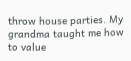throw house parties. My grandma taught me how to value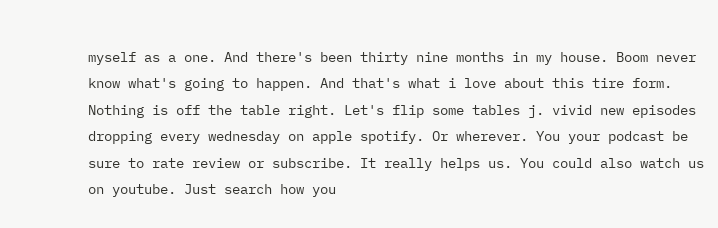myself as a one. And there's been thirty nine months in my house. Boom never know what's going to happen. And that's what i love about this tire form. Nothing is off the table right. Let's flip some tables j. vivid new episodes dropping every wednesday on apple spotify. Or wherever. You your podcast be sure to rate review or subscribe. It really helps us. You could also watch us on youtube. Just search how you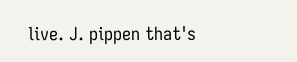live. J. pippen that's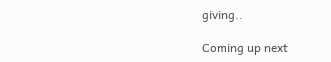giving..

Coming up next